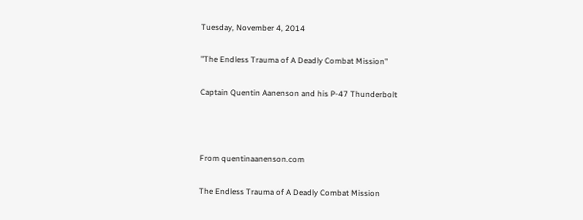Tuesday, November 4, 2014

"The Endless Trauma of A Deadly Combat Mission"

Captain Quentin Aanenson and his P-47 Thunderbolt



From quentinaanenson.com

The Endless Trauma of A Deadly Combat Mission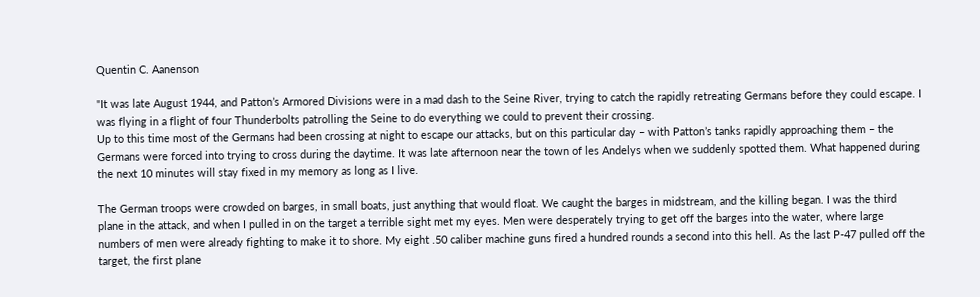Quentin C. Aanenson

"It was late August 1944, and Patton’s Armored Divisions were in a mad dash to the Seine River, trying to catch the rapidly retreating Germans before they could escape. I was flying in a flight of four Thunderbolts patrolling the Seine to do everything we could to prevent their crossing.
Up to this time most of the Germans had been crossing at night to escape our attacks, but on this particular day – with Patton’s tanks rapidly approaching them – the Germans were forced into trying to cross during the daytime. It was late afternoon near the town of les Andelys when we suddenly spotted them. What happened during the next 10 minutes will stay fixed in my memory as long as I live.

The German troops were crowded on barges, in small boats, just anything that would float. We caught the barges in midstream, and the killing began. I was the third plane in the attack, and when I pulled in on the target a terrible sight met my eyes. Men were desperately trying to get off the barges into the water, where large numbers of men were already fighting to make it to shore. My eight .50 caliber machine guns fired a hundred rounds a second into this hell. As the last P-47 pulled off the target, the first plane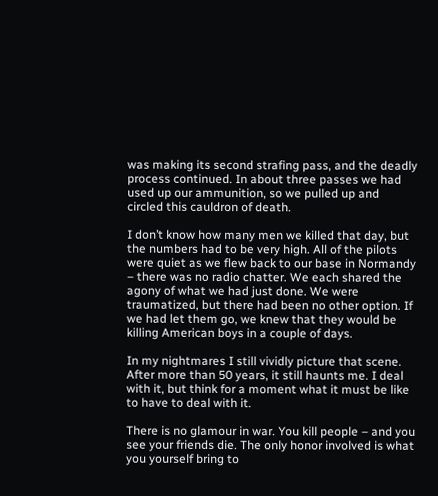was making its second strafing pass, and the deadly process continued. In about three passes we had used up our ammunition, so we pulled up and circled this cauldron of death.

I don’t know how many men we killed that day, but the numbers had to be very high. All of the pilots were quiet as we flew back to our base in Normandy – there was no radio chatter. We each shared the agony of what we had just done. We were traumatized, but there had been no other option. If we had let them go, we knew that they would be killing American boys in a couple of days.

In my nightmares I still vividly picture that scene. After more than 50 years, it still haunts me. I deal with it, but think for a moment what it must be like to have to deal with it.

There is no glamour in war. You kill people – and you see your friends die. The only honor involved is what you yourself bring to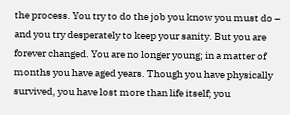the process. You try to do the job you know you must do – and you try desperately to keep your sanity. But you are forever changed. You are no longer young; in a matter of months you have aged years. Though you have physically survived, you have lost more than life itself; you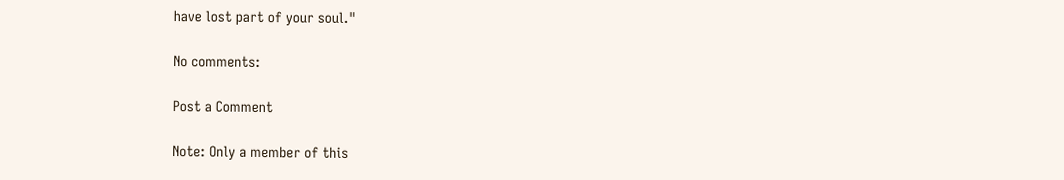have lost part of your soul."

No comments:

Post a Comment

Note: Only a member of this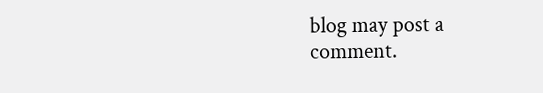blog may post a comment.